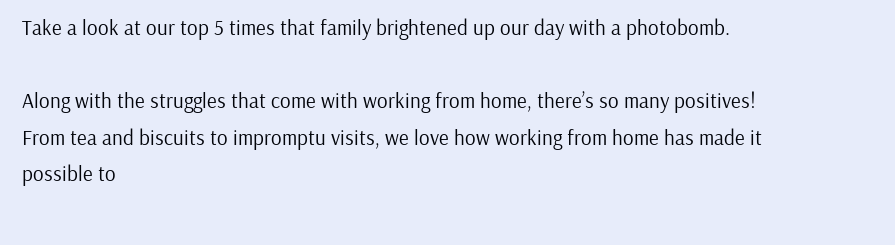Take a look at our top 5 times that family brightened up our day with a photobomb.

Along with the struggles that come with working from home, there’s so many positives!  From tea and biscuits to impromptu visits, we love how working from home has made it possible to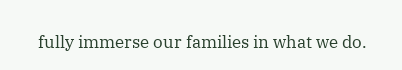fully immerse our families in what we do.